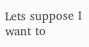Lets suppose I want to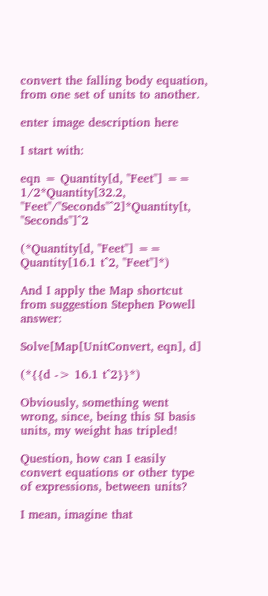convert the falling body equation, from one set of units to another.

enter image description here

I start with:

eqn = Quantity[d, "Feet"] == 1/2*Quantity[32.2, "Feet"/"Seconds"^2]*Quantity[t, "Seconds"]^2

(*Quantity[d, "Feet"] == Quantity[16.1 t^2, "Feet"]*)

And I apply the Map shortcut from suggestion Stephen Powell answer:

Solve[Map[UnitConvert, eqn], d]

(*{{d -> 16.1 t^2}}*)

Obviously, something went wrong, since, being this SI basis units, my weight has tripled!

Question, how can I easily convert equations or other type of expressions, between units?

I mean, imagine that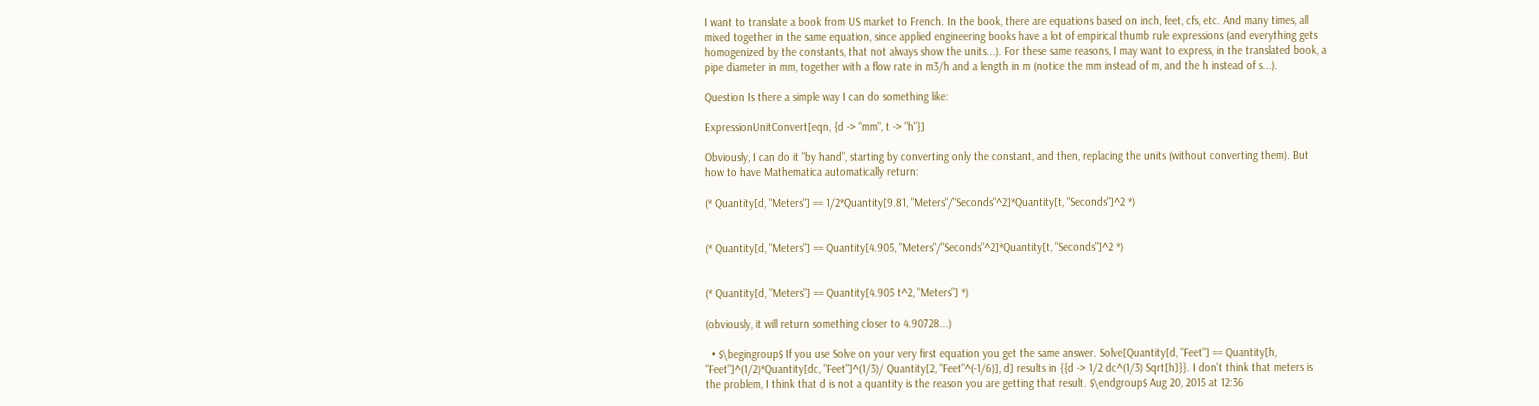I want to translate a book from US market to French. In the book, there are equations based on inch, feet, cfs, etc. And many times, all mixed together in the same equation, since applied engineering books have a lot of empirical thumb rule expressions (and everything gets homogenized by the constants, that not always show the units...). For these same reasons, I may want to express, in the translated book, a pipe diameter in mm, together with a flow rate in m3/h and a length in m (notice the mm instead of m, and the h instead of s...).

Question Is there a simple way I can do something like:

ExpressionUnitConvert[eqn, {d -> "mm", t -> "h"}]

Obviously, I can do it "by hand", starting by converting only the constant, and then, replacing the units (without converting them). But how to have Mathematica automatically return:

(* Quantity[d, "Meters"] == 1/2*Quantity[9.81, "Meters"/"Seconds"^2]*Quantity[t, "Seconds"]^2 *)


(* Quantity[d, "Meters"] == Quantity[4.905, "Meters"/"Seconds"^2]*Quantity[t, "Seconds"]^2 *)


(* Quantity[d, "Meters"] == Quantity[4.905 t^2, "Meters"] *)

(obviously, it will return something closer to 4.90728...)

  • $\begingroup$ If you use Solve on your very first equation you get the same answer. Solve[Quantity[d, "Feet"] == Quantity[h, "Feet"]^(1/2)*Quantity[dc, "Feet"]^(1/3)/ Quantity[2, "Feet"^(-1/6)], d] results in {{d -> 1/2 dc^(1/3) Sqrt[h]}}. I don't think that meters is the problem, I think that d is not a quantity is the reason you are getting that result. $\endgroup$ Aug 20, 2015 at 12:36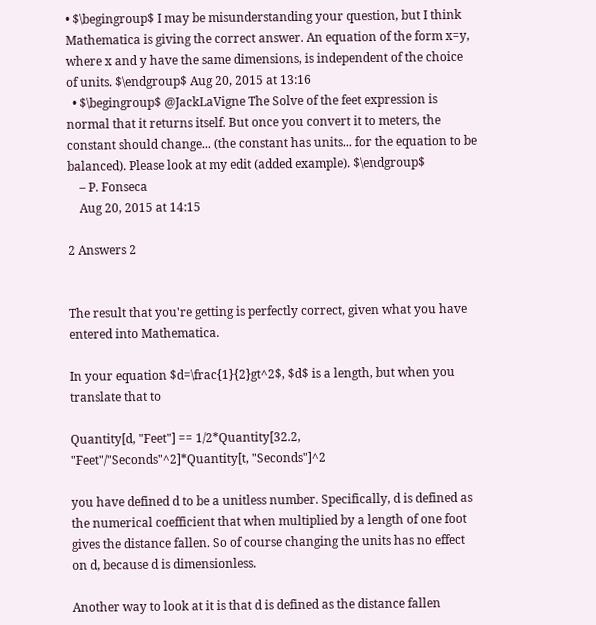• $\begingroup$ I may be misunderstanding your question, but I think Mathematica is giving the correct answer. An equation of the form x=y, where x and y have the same dimensions, is independent of the choice of units. $\endgroup$ Aug 20, 2015 at 13:16
  • $\begingroup$ @JackLaVigne The Solve of the feet expression is normal that it returns itself. But once you convert it to meters, the constant should change... (the constant has units... for the equation to be balanced). Please look at my edit (added example). $\endgroup$
    – P. Fonseca
    Aug 20, 2015 at 14:15

2 Answers 2


The result that you're getting is perfectly correct, given what you have entered into Mathematica.

In your equation $d=\frac{1}{2}gt^2$, $d$ is a length, but when you translate that to

Quantity[d, "Feet"] == 1/2*Quantity[32.2, "Feet"/"Seconds"^2]*Quantity[t, "Seconds"]^2

you have defined d to be a unitless number. Specifically, d is defined as the numerical coefficient that when multiplied by a length of one foot gives the distance fallen. So of course changing the units has no effect on d, because d is dimensionless.

Another way to look at it is that d is defined as the distance fallen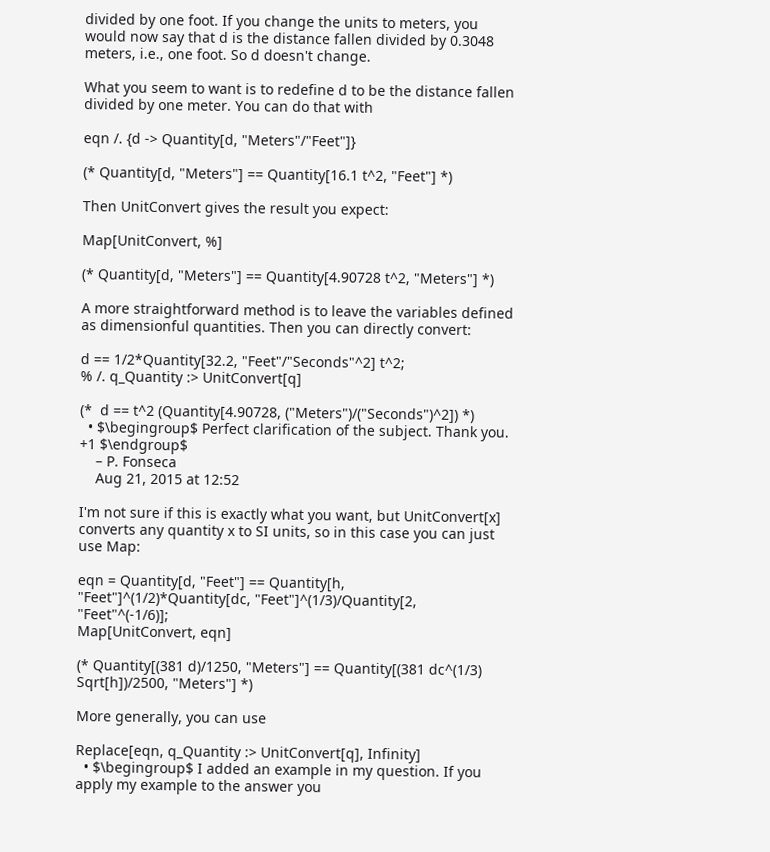divided by one foot. If you change the units to meters, you would now say that d is the distance fallen divided by 0.3048 meters, i.e., one foot. So d doesn't change.

What you seem to want is to redefine d to be the distance fallen divided by one meter. You can do that with

eqn /. {d -> Quantity[d, "Meters"/"Feet"]}

(* Quantity[d, "Meters"] == Quantity[16.1 t^2, "Feet"] *)

Then UnitConvert gives the result you expect:

Map[UnitConvert, %]

(* Quantity[d, "Meters"] == Quantity[4.90728 t^2, "Meters"] *)

A more straightforward method is to leave the variables defined as dimensionful quantities. Then you can directly convert:

d == 1/2*Quantity[32.2, "Feet"/"Seconds"^2] t^2;
% /. q_Quantity :> UnitConvert[q]

(*  d == t^2 (Quantity[4.90728, ("Meters")/("Seconds")^2]) *)
  • $\begingroup$ Perfect clarification of the subject. Thank you. +1 $\endgroup$
    – P. Fonseca
    Aug 21, 2015 at 12:52

I'm not sure if this is exactly what you want, but UnitConvert[x] converts any quantity x to SI units, so in this case you can just use Map:

eqn = Quantity[d, "Feet"] == Quantity[h, "Feet"]^(1/2)*Quantity[dc, "Feet"]^(1/3)/Quantity[2, "Feet"^(-1/6)];
Map[UnitConvert, eqn]

(* Quantity[(381 d)/1250, "Meters"] == Quantity[(381 dc^(1/3) Sqrt[h])/2500, "Meters"] *)

More generally, you can use

Replace[eqn, q_Quantity :> UnitConvert[q], Infinity]
  • $\begingroup$ I added an example in my question. If you apply my example to the answer you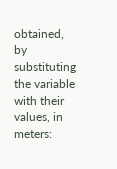obtained, by substituting the variable with their values, in meters: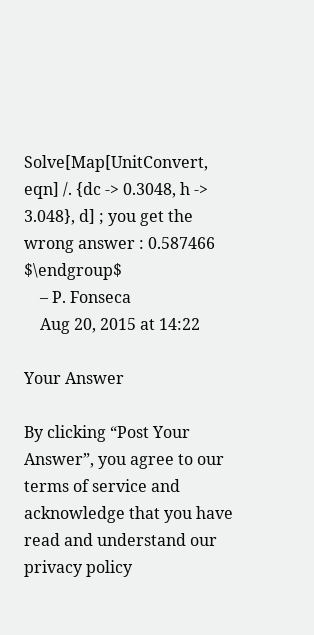Solve[Map[UnitConvert, eqn] /. {dc -> 0.3048, h -> 3.048}, d] ; you get the wrong answer : 0.587466 $\endgroup$
    – P. Fonseca
    Aug 20, 2015 at 14:22

Your Answer

By clicking “Post Your Answer”, you agree to our terms of service and acknowledge that you have read and understand our privacy policy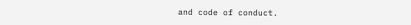and code of conduct.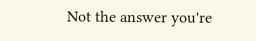Not the answer you're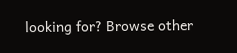looking for? Browse other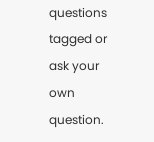questions tagged or ask your own question.